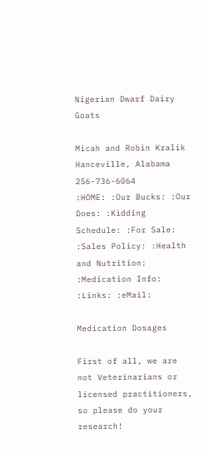Nigerian Dwarf Dairy Goats

Micah and Robin Kralik                                                        Hanceville, Alabama                                                                    256-736-6064
:HOME: :Our Bucks: :Our Does: :Kidding Schedule: :For Sale: :Sales Policy: :Health and Nutrition: :Medication Info: :Links: :eMail:

Medication Dosages

First of all, we are not Veterinarians or licensed practitioners, so please do your research!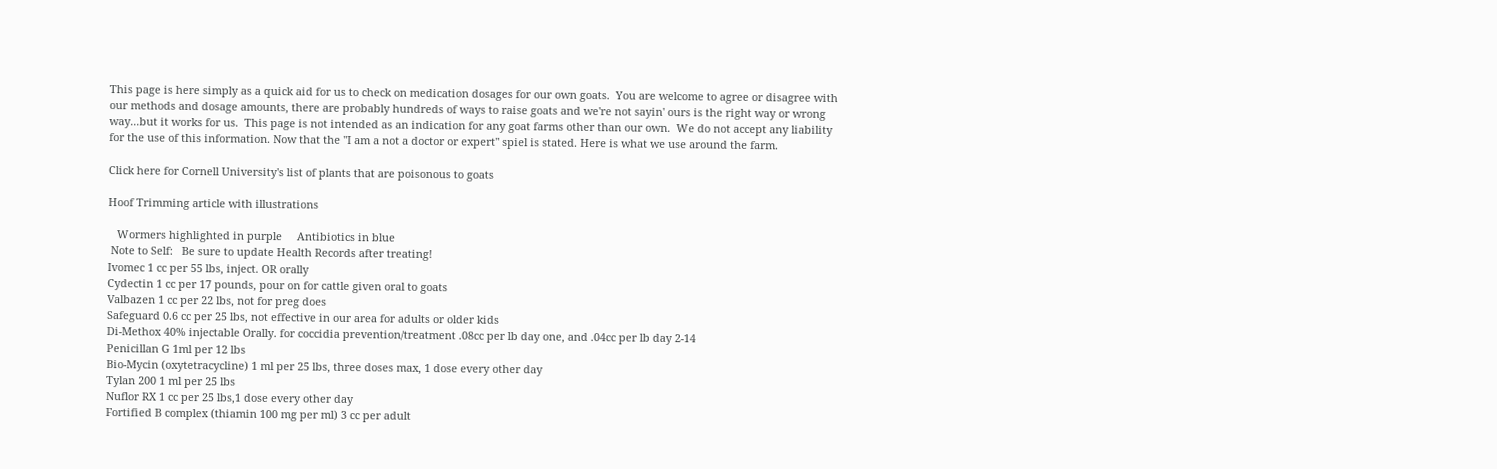This page is here simply as a quick aid for us to check on medication dosages for our own goats.  You are welcome to agree or disagree with our methods and dosage amounts, there are probably hundreds of ways to raise goats and we're not sayin' ours is the right way or wrong way...but it works for us.  This page is not intended as an indication for any goat farms other than our own.  We do not accept any liability for the use of this information. Now that the "I am a not a doctor or expert" spiel is stated. Here is what we use around the farm.

Click here for Cornell University's list of plants that are poisonous to goats

Hoof Trimming article with illustrations

   Wormers highlighted in purple     Antibiotics in blue
 Note to Self:   Be sure to update Health Records after treating!
Ivomec 1 cc per 55 lbs, inject. OR orally
Cydectin 1 cc per 17 pounds, pour on for cattle given oral to goats
Valbazen 1 cc per 22 lbs, not for preg does
Safeguard 0.6 cc per 25 lbs, not effective in our area for adults or older kids
Di-Methox 40% injectable Orally. for coccidia prevention/treatment .08cc per lb day one, and .04cc per lb day 2-14
Penicillan G 1ml per 12 lbs
Bio-Mycin (oxytetracycline) 1 ml per 25 lbs, three doses max, 1 dose every other day
Tylan 200 1 ml per 25 lbs
Nuflor RX 1 cc per 25 lbs,1 dose every other day
Fortified B complex (thiamin 100 mg per ml) 3 cc per adult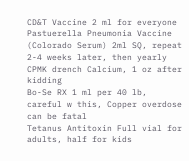CD&T Vaccine 2 ml for everyone
Pastuerella Pneumonia Vaccine (Colorado Serum) 2ml SQ, repeat 2-4 weeks later, then yearly
CPMK drench Calcium, 1 oz after kidding
Bo-Se RX 1 ml per 40 lb, careful w this, Copper overdose can be fatal
Tetanus Antitoxin Full vial for adults, half for kids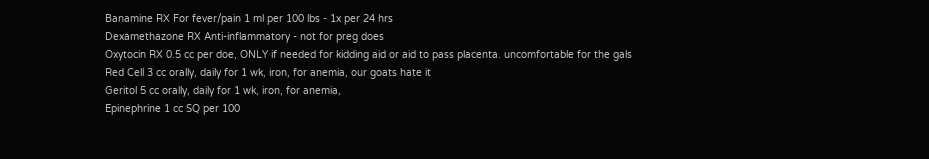Banamine RX For fever/pain 1 ml per 100 lbs - 1x per 24 hrs
Dexamethazone RX Anti-inflammatory - not for preg does
Oxytocin RX 0.5 cc per doe, ONLY if needed for kidding aid or aid to pass placenta. uncomfortable for the gals
Red Cell 3 cc orally, daily for 1 wk, iron, for anemia, our goats hate it
Geritol 5 cc orally, daily for 1 wk, iron, for anemia,
Epinephrine 1 cc SQ per 100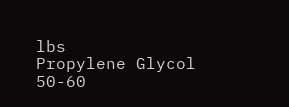lbs
Propylene Glycol 50-60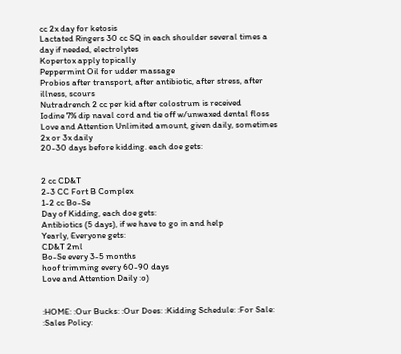cc 2x day for ketosis
Lactated Ringers 30 cc SQ in each shoulder several times a day if needed, electrolytes
Kopertox apply topically
Peppermint Oil for udder massage
Probios after transport, after antibiotic, after stress, after illness, scours
Nutradrench 2 cc per kid after colostrum is received
Iodine 7% dip naval cord and tie off w/unwaxed dental floss
Love and Attention Unlimited amount, given daily, sometimes 2x or 3x daily
20-30 days before kidding. each doe gets:


2 cc CD&T
2-3 CC Fort B Complex
1-2 cc Bo-Se
Day of Kidding, each doe gets:
Antibiotics (5 days), if we have to go in and help
Yearly, Everyone gets:
CD&T 2ml
Bo-Se every 3-5 months
hoof trimming every 60-90 days
Love and Attention Daily :o)


:HOME: :Our Bucks: :Our Does: :Kidding Schedule: :For Sale: :Sales Policy: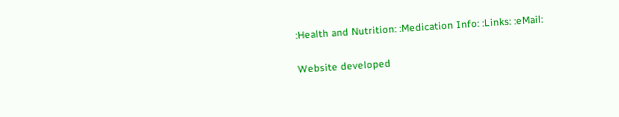:Health and Nutrition: :Medication Info: :Links: :eMail:

Website developed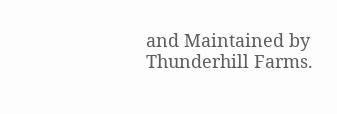and Maintained by Thunderhill Farms.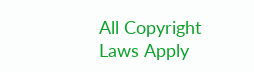All Copyright Laws Apply